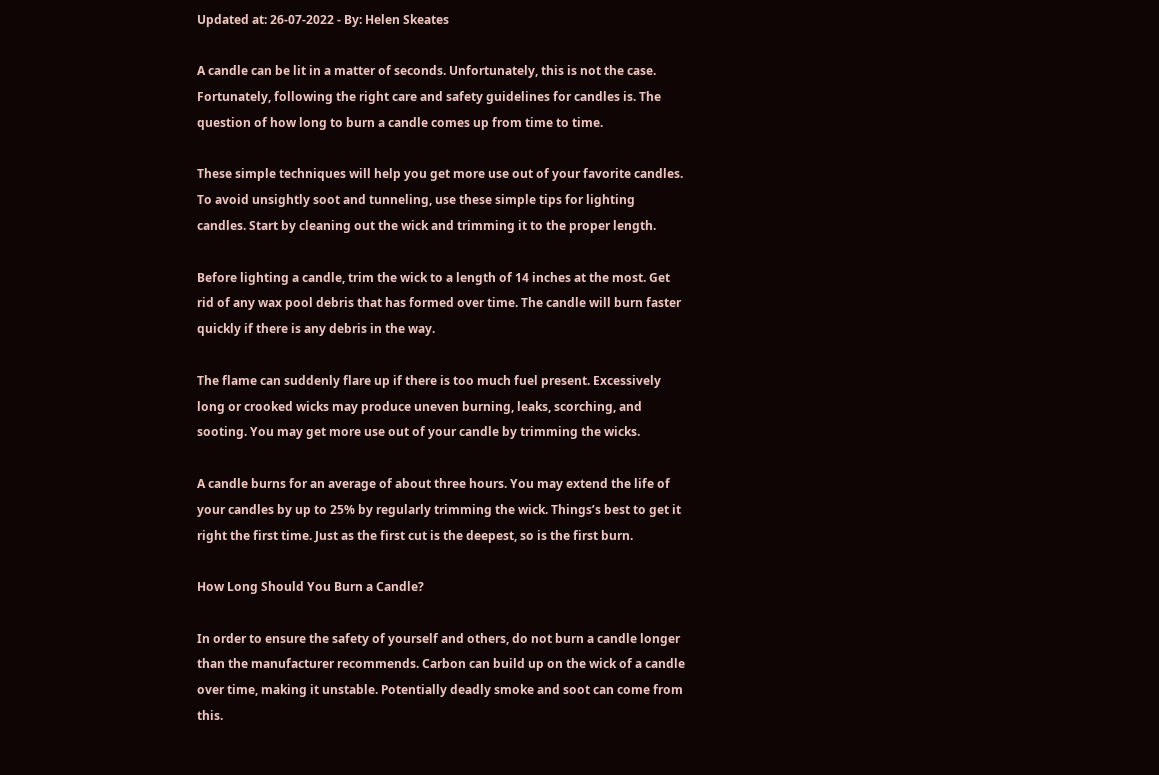Updated at: 26-07-2022 - By: Helen Skeates

A candle can be lit in a matter of seconds. Unfortunately, this is not the case. Fortunately, following the right care and safety guidelines for candles is. The question of how long to burn a candle comes up from time to time.

These simple techniques will help you get more use out of your favorite candles. To avoid unsightly soot and tunneling, use these simple tips for lighting candles. Start by cleaning out the wick and trimming it to the proper length.

Before lighting a candle, trim the wick to a length of 14 inches at the most. Get rid of any wax pool debris that has formed over time. The candle will burn faster quickly if there is any debris in the way.

The flame can suddenly flare up if there is too much fuel present. Excessively long or crooked wicks may produce uneven burning, leaks, scorching, and sooting. You may get more use out of your candle by trimming the wicks.

A candle burns for an average of about three hours. You may extend the life of your candles by up to 25% by regularly trimming the wick. Things’s best to get it right the first time. Just as the first cut is the deepest, so is the first burn.

How Long Should You Burn a Candle?

In order to ensure the safety of yourself and others, do not burn a candle longer than the manufacturer recommends. Carbon can build up on the wick of a candle over time, making it unstable. Potentially deadly smoke and soot can come from this.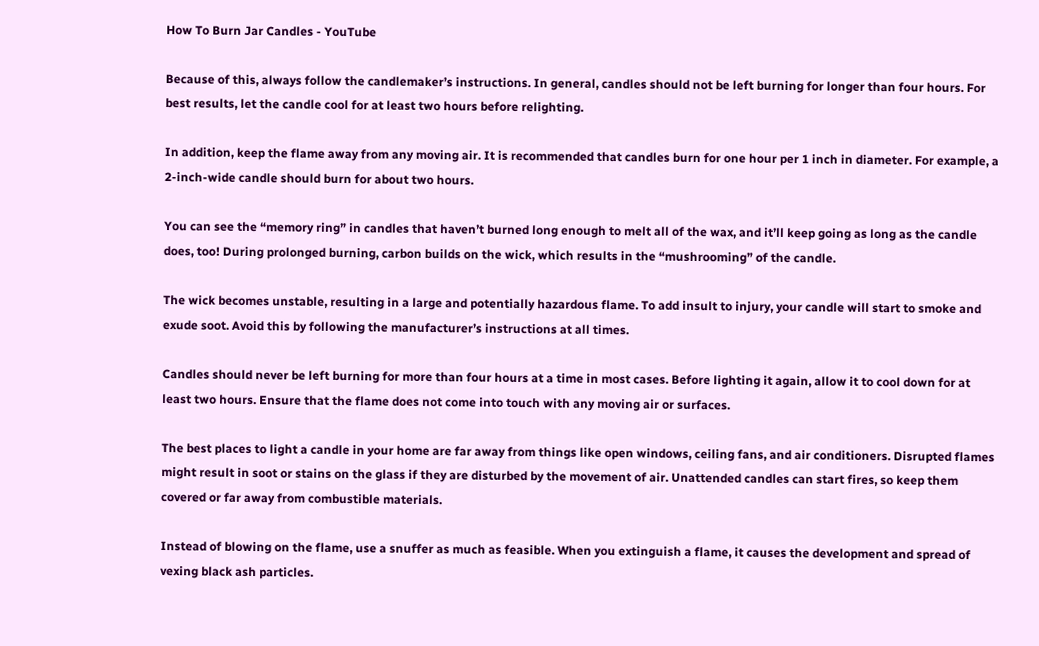How To Burn Jar Candles - YouTube

Because of this, always follow the candlemaker’s instructions. In general, candles should not be left burning for longer than four hours. For best results, let the candle cool for at least two hours before relighting.

In addition, keep the flame away from any moving air. It is recommended that candles burn for one hour per 1 inch in diameter. For example, a 2-inch-wide candle should burn for about two hours.

You can see the “memory ring” in candles that haven’t burned long enough to melt all of the wax, and it’ll keep going as long as the candle does, too! During prolonged burning, carbon builds on the wick, which results in the “mushrooming” of the candle.

The wick becomes unstable, resulting in a large and potentially hazardous flame. To add insult to injury, your candle will start to smoke and exude soot. Avoid this by following the manufacturer’s instructions at all times.

Candles should never be left burning for more than four hours at a time in most cases. Before lighting it again, allow it to cool down for at least two hours. Ensure that the flame does not come into touch with any moving air or surfaces.

The best places to light a candle in your home are far away from things like open windows, ceiling fans, and air conditioners. Disrupted flames might result in soot or stains on the glass if they are disturbed by the movement of air. Unattended candles can start fires, so keep them covered or far away from combustible materials.

Instead of blowing on the flame, use a snuffer as much as feasible. When you extinguish a flame, it causes the development and spread of vexing black ash particles.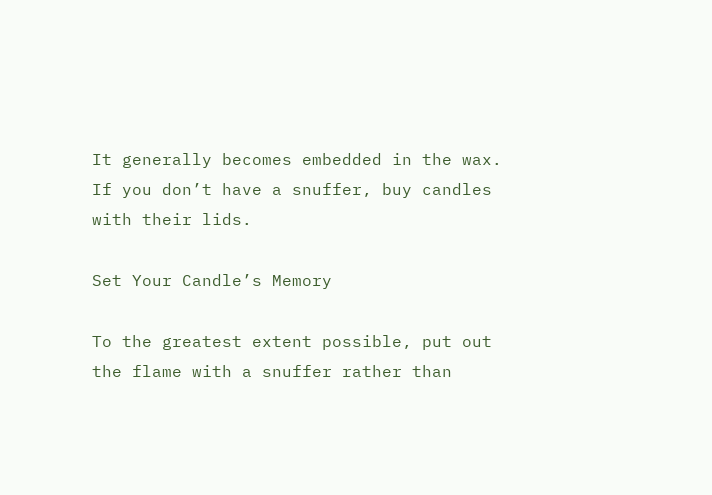It generally becomes embedded in the wax. If you don’t have a snuffer, buy candles with their lids.

Set Your Candle’s Memory

To the greatest extent possible, put out the flame with a snuffer rather than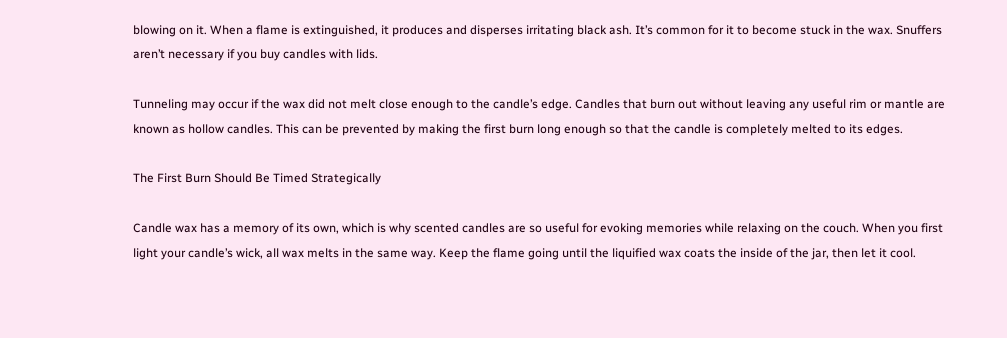blowing on it. When a flame is extinguished, it produces and disperses irritating black ash. It’s common for it to become stuck in the wax. Snuffers aren’t necessary if you buy candles with lids.

Tunneling may occur if the wax did not melt close enough to the candle’s edge. Candles that burn out without leaving any useful rim or mantle are known as hollow candles. This can be prevented by making the first burn long enough so that the candle is completely melted to its edges.

The First Burn Should Be Timed Strategically

Candle wax has a memory of its own, which is why scented candles are so useful for evoking memories while relaxing on the couch. When you first light your candle’s wick, all wax melts in the same way. Keep the flame going until the liquified wax coats the inside of the jar, then let it cool.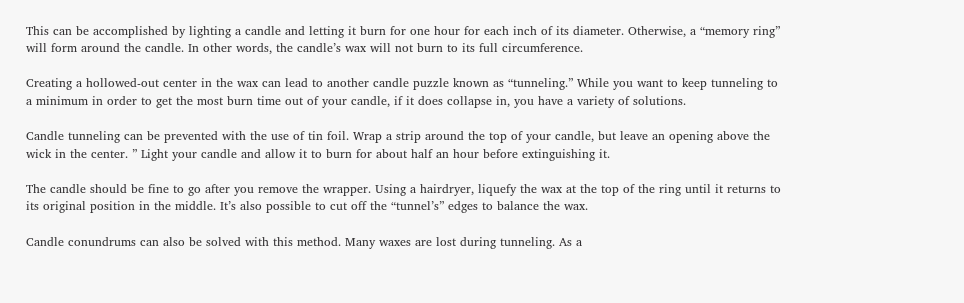This can be accomplished by lighting a candle and letting it burn for one hour for each inch of its diameter. Otherwise, a “memory ring” will form around the candle. In other words, the candle’s wax will not burn to its full circumference.

Creating a hollowed-out center in the wax can lead to another candle puzzle known as “tunneling.” While you want to keep tunneling to a minimum in order to get the most burn time out of your candle, if it does collapse in, you have a variety of solutions.

Candle tunneling can be prevented with the use of tin foil. Wrap a strip around the top of your candle, but leave an opening above the wick in the center. ” Light your candle and allow it to burn for about half an hour before extinguishing it.

The candle should be fine to go after you remove the wrapper. Using a hairdryer, liquefy the wax at the top of the ring until it returns to its original position in the middle. It’s also possible to cut off the “tunnel’s” edges to balance the wax.

Candle conundrums can also be solved with this method. Many waxes are lost during tunneling. As a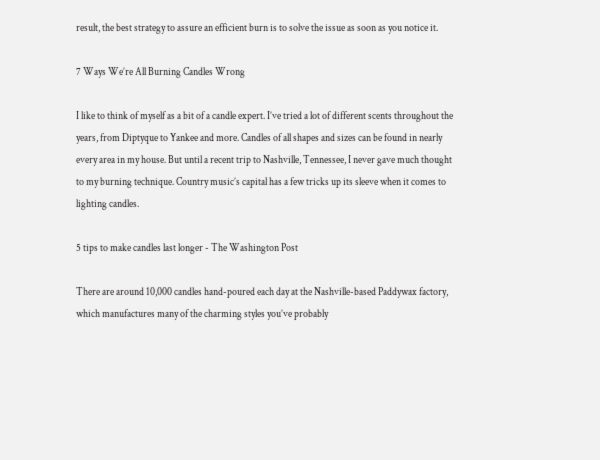result, the best strategy to assure an efficient burn is to solve the issue as soon as you notice it.

7 Ways We’re All Burning Candles Wrong

I like to think of myself as a bit of a candle expert. I’ve tried a lot of different scents throughout the years, from Diptyque to Yankee and more. Candles of all shapes and sizes can be found in nearly every area in my house. But until a recent trip to Nashville, Tennessee, I never gave much thought to my burning technique. Country music’s capital has a few tricks up its sleeve when it comes to lighting candles.

5 tips to make candles last longer - The Washington Post

There are around 10,000 candles hand-poured each day at the Nashville-based Paddywax factory, which manufactures many of the charming styles you’ve probably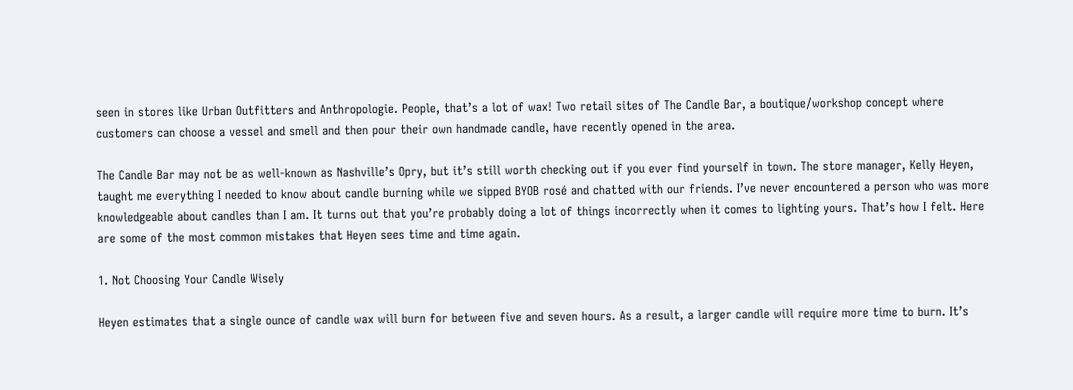seen in stores like Urban Outfitters and Anthropologie. People, that’s a lot of wax! Two retail sites of The Candle Bar, a boutique/workshop concept where customers can choose a vessel and smell and then pour their own handmade candle, have recently opened in the area.

The Candle Bar may not be as well-known as Nashville’s Opry, but it’s still worth checking out if you ever find yourself in town. The store manager, Kelly Heyen, taught me everything I needed to know about candle burning while we sipped BYOB rosé and chatted with our friends. I’ve never encountered a person who was more knowledgeable about candles than I am. It turns out that you’re probably doing a lot of things incorrectly when it comes to lighting yours. That’s how I felt. Here are some of the most common mistakes that Heyen sees time and time again.

1. Not Choosing Your Candle Wisely

Heyen estimates that a single ounce of candle wax will burn for between five and seven hours. As a result, a larger candle will require more time to burn. It’s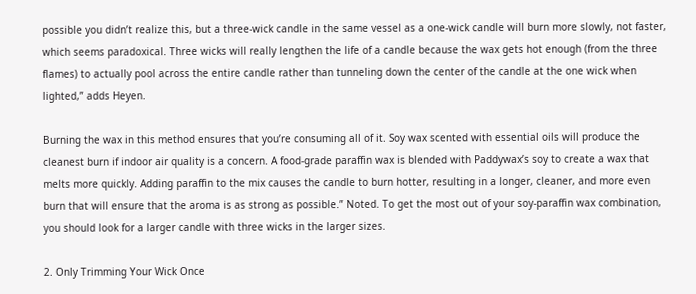possible you didn’t realize this, but a three-wick candle in the same vessel as a one-wick candle will burn more slowly, not faster, which seems paradoxical. Three wicks will really lengthen the life of a candle because the wax gets hot enough (from the three flames) to actually pool across the entire candle rather than tunneling down the center of the candle at the one wick when lighted,” adds Heyen.

Burning the wax in this method ensures that you’re consuming all of it. Soy wax scented with essential oils will produce the cleanest burn if indoor air quality is a concern. A food-grade paraffin wax is blended with Paddywax’s soy to create a wax that melts more quickly. Adding paraffin to the mix causes the candle to burn hotter, resulting in a longer, cleaner, and more even burn that will ensure that the aroma is as strong as possible.” Noted. To get the most out of your soy-paraffin wax combination, you should look for a larger candle with three wicks in the larger sizes.

2. Only Trimming Your Wick Once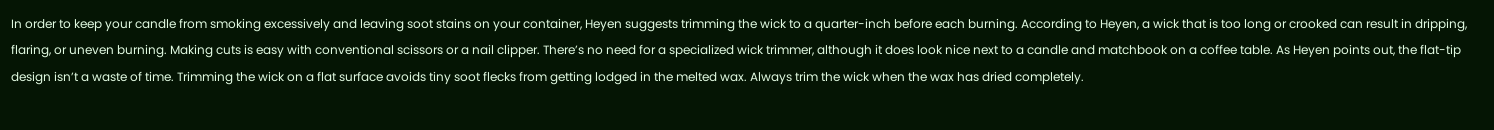In order to keep your candle from smoking excessively and leaving soot stains on your container, Heyen suggests trimming the wick to a quarter-inch before each burning. According to Heyen, a wick that is too long or crooked can result in dripping, flaring, or uneven burning. Making cuts is easy with conventional scissors or a nail clipper. There’s no need for a specialized wick trimmer, although it does look nice next to a candle and matchbook on a coffee table. As Heyen points out, the flat-tip design isn’t a waste of time. Trimming the wick on a flat surface avoids tiny soot flecks from getting lodged in the melted wax. Always trim the wick when the wax has dried completely.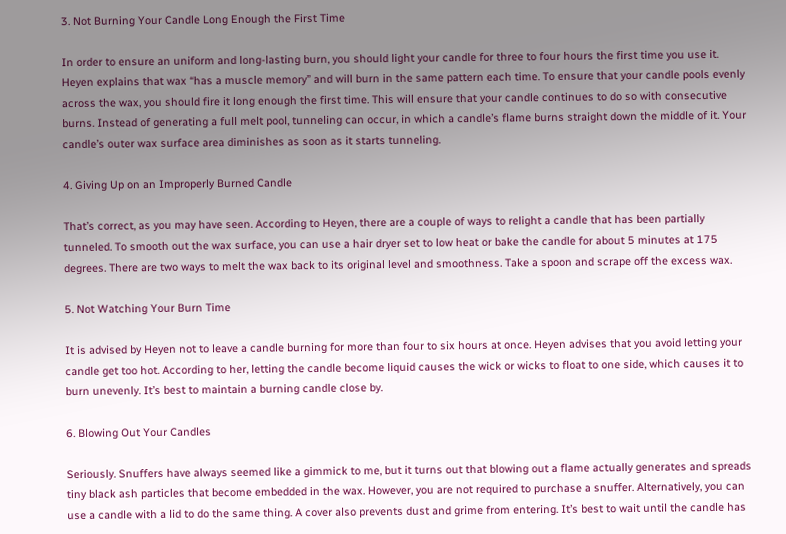3. Not Burning Your Candle Long Enough the First Time

In order to ensure an uniform and long-lasting burn, you should light your candle for three to four hours the first time you use it. Heyen explains that wax “has a muscle memory” and will burn in the same pattern each time. To ensure that your candle pools evenly across the wax, you should fire it long enough the first time. This will ensure that your candle continues to do so with consecutive burns. Instead of generating a full melt pool, tunneling can occur, in which a candle’s flame burns straight down the middle of it. Your candle’s outer wax surface area diminishes as soon as it starts tunneling.

4. Giving Up on an Improperly Burned Candle

That’s correct, as you may have seen. According to Heyen, there are a couple of ways to relight a candle that has been partially tunneled. To smooth out the wax surface, you can use a hair dryer set to low heat or bake the candle for about 5 minutes at 175 degrees. There are two ways to melt the wax back to its original level and smoothness. Take a spoon and scrape off the excess wax.

5. Not Watching Your Burn Time

It is advised by Heyen not to leave a candle burning for more than four to six hours at once. Heyen advises that you avoid letting your candle get too hot. According to her, letting the candle become liquid causes the wick or wicks to float to one side, which causes it to burn unevenly. It’s best to maintain a burning candle close by.

6. Blowing Out Your Candles

Seriously. Snuffers have always seemed like a gimmick to me, but it turns out that blowing out a flame actually generates and spreads tiny black ash particles that become embedded in the wax. However, you are not required to purchase a snuffer. Alternatively, you can use a candle with a lid to do the same thing. A cover also prevents dust and grime from entering. It’s best to wait until the candle has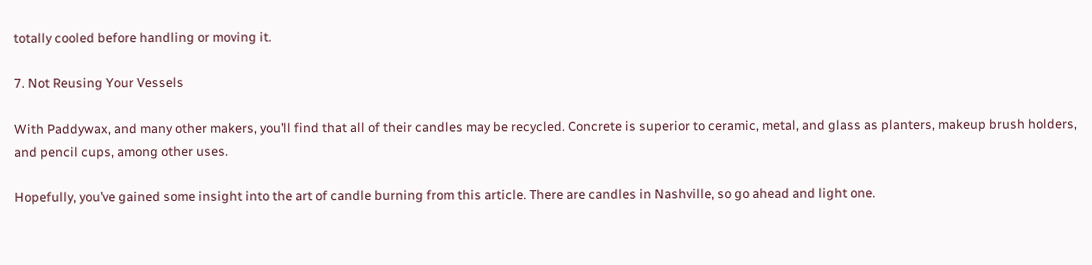totally cooled before handling or moving it.

7. Not Reusing Your Vessels

With Paddywax, and many other makers, you’ll find that all of their candles may be recycled. Concrete is superior to ceramic, metal, and glass as planters, makeup brush holders, and pencil cups, among other uses.

Hopefully, you’ve gained some insight into the art of candle burning from this article. There are candles in Nashville, so go ahead and light one.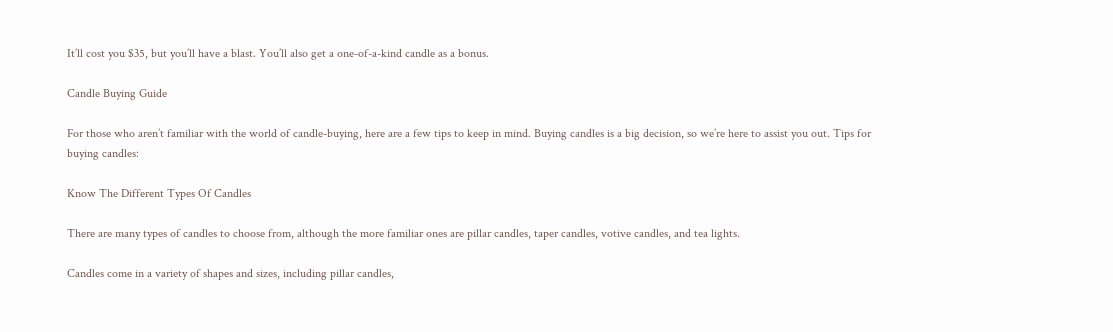It’ll cost you $35, but you’ll have a blast. You’ll also get a one-of-a-kind candle as a bonus.

Candle Buying Guide

For those who aren’t familiar with the world of candle-buying, here are a few tips to keep in mind. Buying candles is a big decision, so we’re here to assist you out. Tips for buying candles:

Know The Different Types Of Candles

There are many types of candles to choose from, although the more familiar ones are pillar candles, taper candles, votive candles, and tea lights.

Candles come in a variety of shapes and sizes, including pillar candles,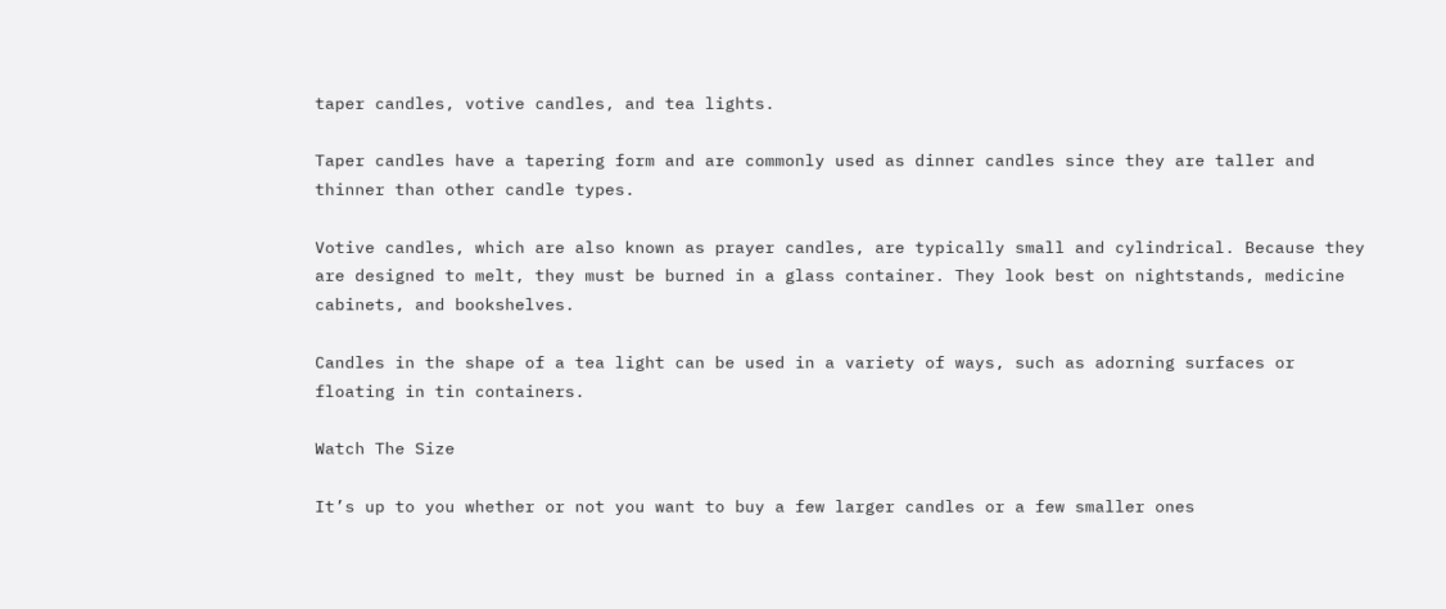taper candles, votive candles, and tea lights.

Taper candles have a tapering form and are commonly used as dinner candles since they are taller and thinner than other candle types.

Votive candles, which are also known as prayer candles, are typically small and cylindrical. Because they are designed to melt, they must be burned in a glass container. They look best on nightstands, medicine cabinets, and bookshelves.

Candles in the shape of a tea light can be used in a variety of ways, such as adorning surfaces or floating in tin containers.

Watch The Size

It’s up to you whether or not you want to buy a few larger candles or a few smaller ones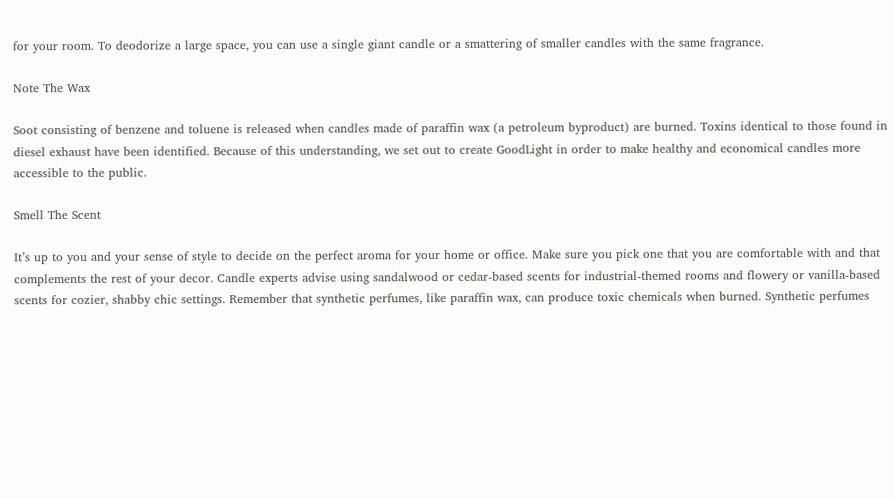for your room. To deodorize a large space, you can use a single giant candle or a smattering of smaller candles with the same fragrance.

Note The Wax

Soot consisting of benzene and toluene is released when candles made of paraffin wax (a petroleum byproduct) are burned. Toxins identical to those found in diesel exhaust have been identified. Because of this understanding, we set out to create GoodLight in order to make healthy and economical candles more accessible to the public.

Smell The Scent

It’s up to you and your sense of style to decide on the perfect aroma for your home or office. Make sure you pick one that you are comfortable with and that complements the rest of your decor. Candle experts advise using sandalwood or cedar-based scents for industrial-themed rooms and flowery or vanilla-based scents for cozier, shabby chic settings. Remember that synthetic perfumes, like paraffin wax, can produce toxic chemicals when burned. Synthetic perfumes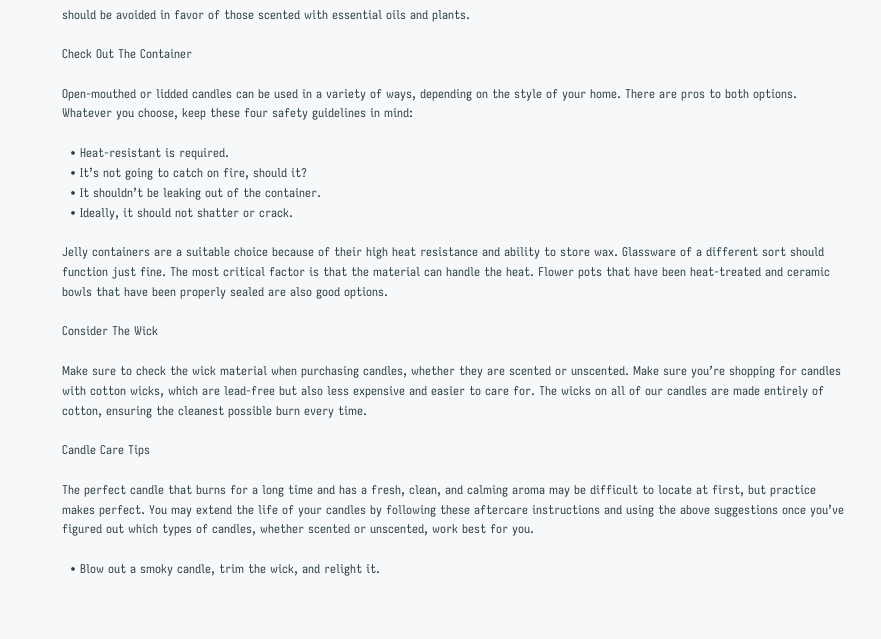should be avoided in favor of those scented with essential oils and plants.

Check Out The Container

Open-mouthed or lidded candles can be used in a variety of ways, depending on the style of your home. There are pros to both options. Whatever you choose, keep these four safety guidelines in mind:

  • Heat-resistant is required.
  • It’s not going to catch on fire, should it?
  • It shouldn’t be leaking out of the container.
  • Ideally, it should not shatter or crack.

Jelly containers are a suitable choice because of their high heat resistance and ability to store wax. Glassware of a different sort should function just fine. The most critical factor is that the material can handle the heat. Flower pots that have been heat-treated and ceramic bowls that have been properly sealed are also good options.

Consider The Wick

Make sure to check the wick material when purchasing candles, whether they are scented or unscented. Make sure you’re shopping for candles with cotton wicks, which are lead-free but also less expensive and easier to care for. The wicks on all of our candles are made entirely of cotton, ensuring the cleanest possible burn every time.

Candle Care Tips

The perfect candle that burns for a long time and has a fresh, clean, and calming aroma may be difficult to locate at first, but practice makes perfect. You may extend the life of your candles by following these aftercare instructions and using the above suggestions once you’ve figured out which types of candles, whether scented or unscented, work best for you.

  • Blow out a smoky candle, trim the wick, and relight it.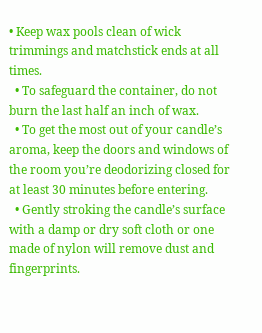• Keep wax pools clean of wick trimmings and matchstick ends at all times.
  • To safeguard the container, do not burn the last half an inch of wax.
  • To get the most out of your candle’s aroma, keep the doors and windows of the room you’re deodorizing closed for at least 30 minutes before entering.
  • Gently stroking the candle’s surface with a damp or dry soft cloth or one made of nylon will remove dust and fingerprints.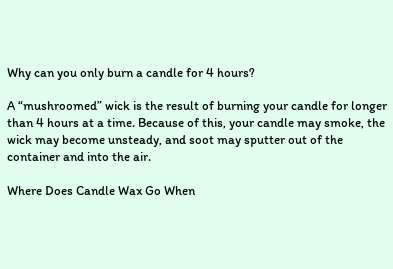Why can you only burn a candle for 4 hours?

A “mushroomed” wick is the result of burning your candle for longer than 4 hours at a time. Because of this, your candle may smoke, the wick may become unsteady, and soot may sputter out of the container and into the air.

Where Does Candle Wax Go When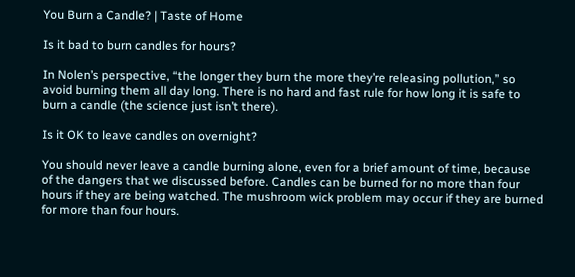You Burn a Candle? | Taste of Home

Is it bad to burn candles for hours?

In Nolen’s perspective, “the longer they burn the more they’re releasing pollution,” so avoid burning them all day long. There is no hard and fast rule for how long it is safe to burn a candle (the science just isn’t there).

Is it OK to leave candles on overnight?

You should never leave a candle burning alone, even for a brief amount of time, because of the dangers that we discussed before. Candles can be burned for no more than four hours if they are being watched. The mushroom wick problem may occur if they are burned for more than four hours.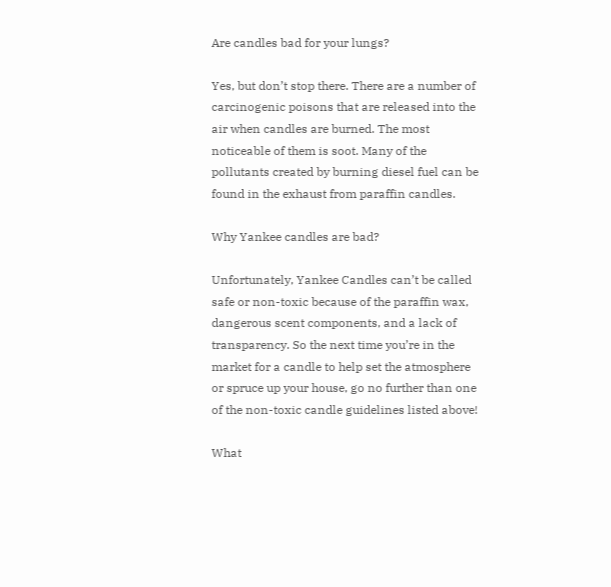Are candles bad for your lungs?

Yes, but don’t stop there. There are a number of carcinogenic poisons that are released into the air when candles are burned. The most noticeable of them is soot. Many of the pollutants created by burning diesel fuel can be found in the exhaust from paraffin candles.

Why Yankee candles are bad?

Unfortunately, Yankee Candles can’t be called safe or non-toxic because of the paraffin wax, dangerous scent components, and a lack of transparency. So the next time you’re in the market for a candle to help set the atmosphere or spruce up your house, go no further than one of the non-toxic candle guidelines listed above!

What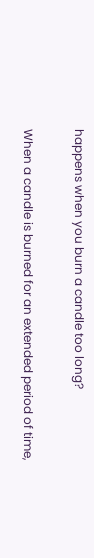happens when you burn a candle too long?

When a candle is burned for an extended period of time,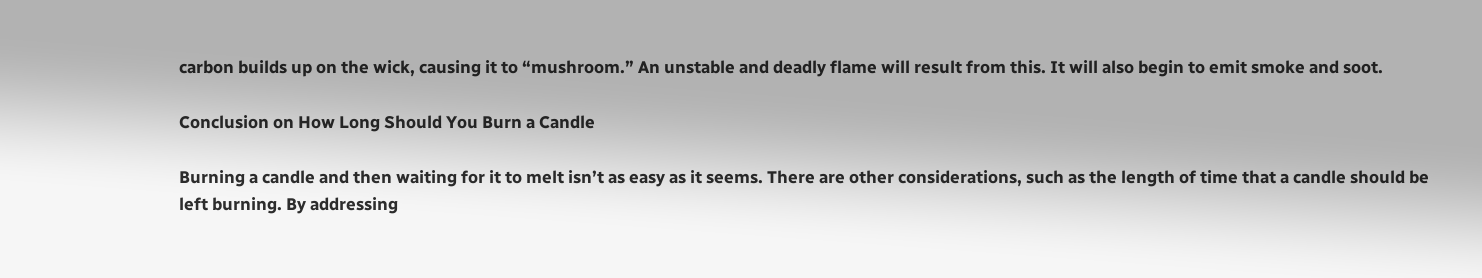carbon builds up on the wick, causing it to “mushroom.” An unstable and deadly flame will result from this. It will also begin to emit smoke and soot.

Conclusion on How Long Should You Burn a Candle

Burning a candle and then waiting for it to melt isn’t as easy as it seems. There are other considerations, such as the length of time that a candle should be left burning. By addressing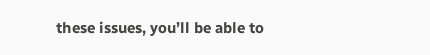these issues, you’ll be able to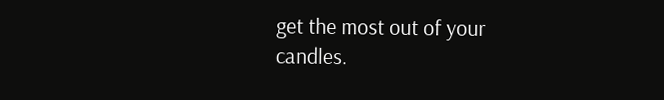get the most out of your candles.